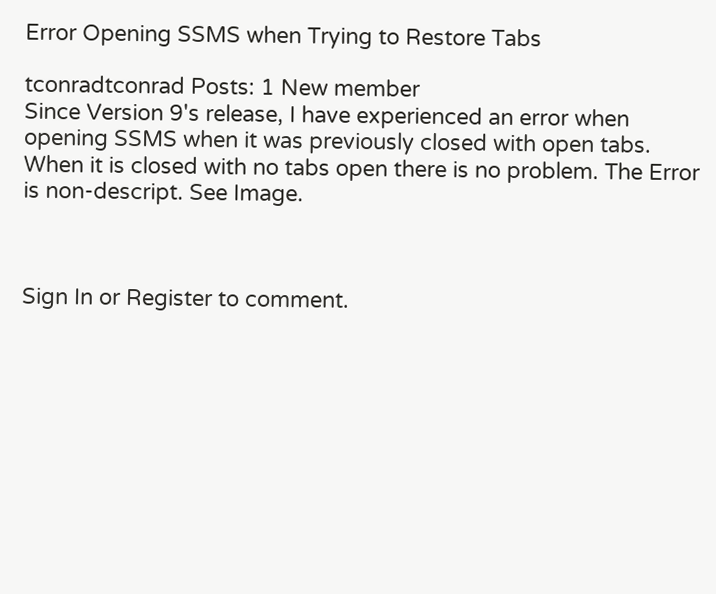Error Opening SSMS when Trying to Restore Tabs

tconradtconrad Posts: 1 New member
Since Version 9's release, I have experienced an error when opening SSMS when it was previously closed with open tabs. When it is closed with no tabs open there is no problem. The Error is non-descript. See Image.



Sign In or Register to comment.